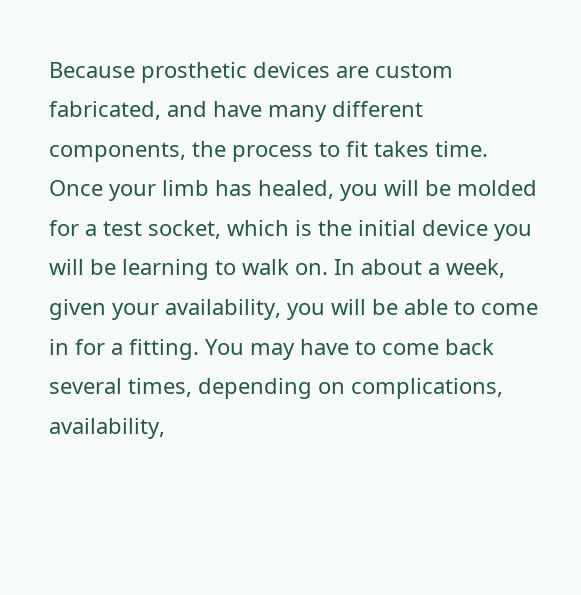Because prosthetic devices are custom fabricated, and have many different components, the process to fit takes time. Once your limb has healed, you will be molded for a test socket, which is the initial device you will be learning to walk on. In about a week, given your availability, you will be able to come in for a fitting. You may have to come back several times, depending on complications, availability,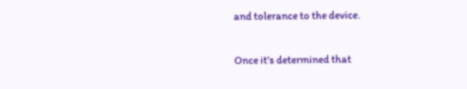and tolerance to the device.

Once it’s determined that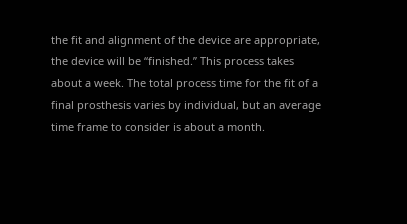the fit and alignment of the device are appropriate, the device will be “finished.” This process takes about a week. The total process time for the fit of a final prosthesis varies by individual, but an average time frame to consider is about a month.